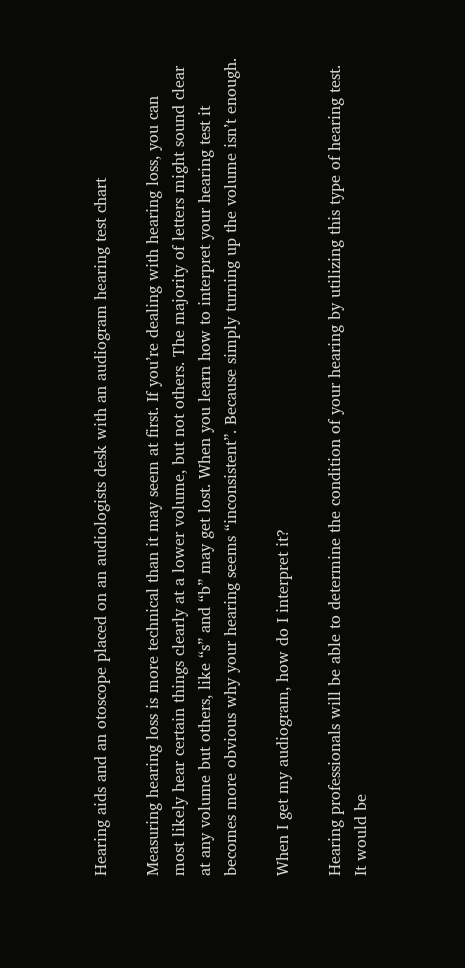Hearing aids and an otoscope placed on an audiologists desk with an audiogram hearing test chart

Measuring hearing loss is more technical than it may seem at first. If you’re dealing with hearing loss, you can most likely hear certain things clearly at a lower volume, but not others. The majority of letters might sound clear at any volume but others, like “s” and “b” may get lost. When you learn how to interpret your hearing test it becomes more obvious why your hearing seems “inconsistent”. Because simply turning up the volume isn’t enough.

When I get my audiogram, how do I interpret it?

Hearing professionals will be able to determine the condition of your hearing by utilizing this type of hearing test. It would be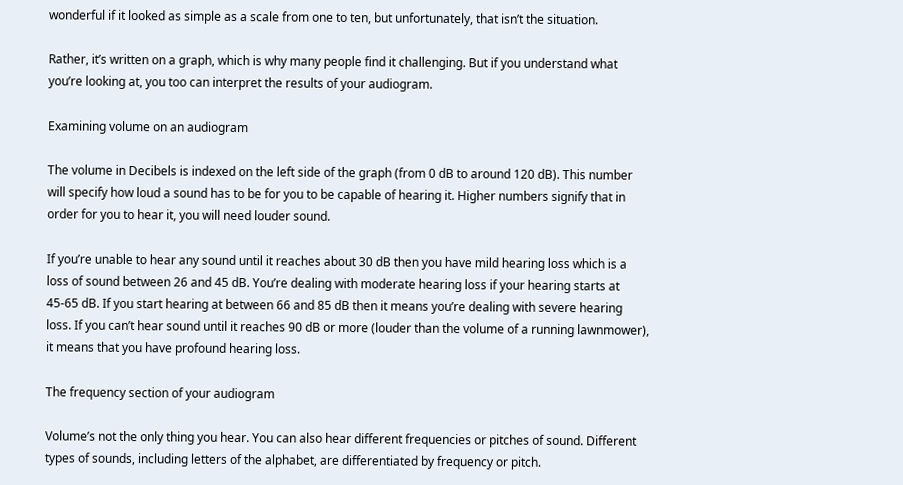wonderful if it looked as simple as a scale from one to ten, but unfortunately, that isn’t the situation.

Rather, it’s written on a graph, which is why many people find it challenging. But if you understand what you’re looking at, you too can interpret the results of your audiogram.

Examining volume on an audiogram

The volume in Decibels is indexed on the left side of the graph (from 0 dB to around 120 dB). This number will specify how loud a sound has to be for you to be capable of hearing it. Higher numbers signify that in order for you to hear it, you will need louder sound.

If you’re unable to hear any sound until it reaches about 30 dB then you have mild hearing loss which is a loss of sound between 26 and 45 dB. You’re dealing with moderate hearing loss if your hearing starts at 45-65 dB. If you start hearing at between 66 and 85 dB then it means you’re dealing with severe hearing loss. If you can’t hear sound until it reaches 90 dB or more (louder than the volume of a running lawnmower), it means that you have profound hearing loss.

The frequency section of your audiogram

Volume’s not the only thing you hear. You can also hear different frequencies or pitches of sound. Different types of sounds, including letters of the alphabet, are differentiated by frequency or pitch.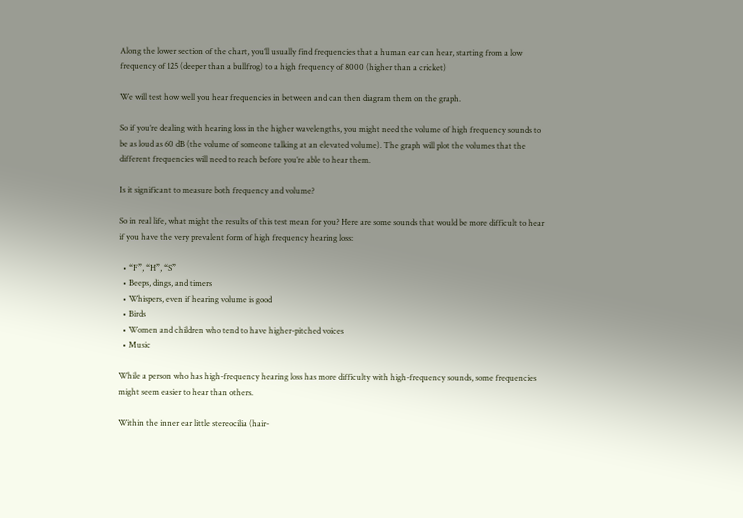Along the lower section of the chart, you’ll usually find frequencies that a human ear can hear, starting from a low frequency of 125 (deeper than a bullfrog) to a high frequency of 8000 (higher than a cricket)

We will test how well you hear frequencies in between and can then diagram them on the graph.

So if you’re dealing with hearing loss in the higher wavelengths, you might need the volume of high frequency sounds to be as loud as 60 dB (the volume of someone talking at an elevated volume). The graph will plot the volumes that the different frequencies will need to reach before you’re able to hear them.

Is it significant to measure both frequency and volume?

So in real life, what might the results of this test mean for you? Here are some sounds that would be more difficult to hear if you have the very prevalent form of high frequency hearing loss:

  • “F”, “H”, “S”
  • Beeps, dings, and timers
  • Whispers, even if hearing volume is good
  • Birds
  • Women and children who tend to have higher-pitched voices
  • Music

While a person who has high-frequency hearing loss has more difficulty with high-frequency sounds, some frequencies might seem easier to hear than others.

Within the inner ear little stereocilia (hair-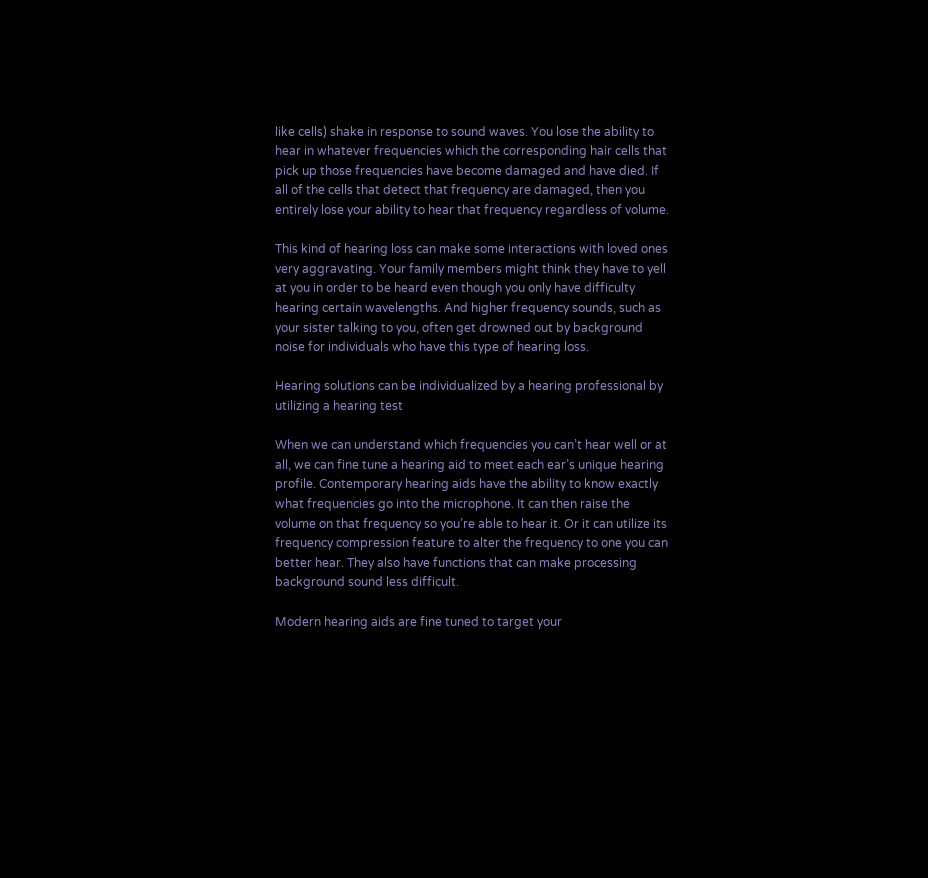like cells) shake in response to sound waves. You lose the ability to hear in whatever frequencies which the corresponding hair cells that pick up those frequencies have become damaged and have died. If all of the cells that detect that frequency are damaged, then you entirely lose your ability to hear that frequency regardless of volume.

This kind of hearing loss can make some interactions with loved ones very aggravating. Your family members might think they have to yell at you in order to be heard even though you only have difficulty hearing certain wavelengths. And higher frequency sounds, such as your sister talking to you, often get drowned out by background noise for individuals who have this type of hearing loss.

Hearing solutions can be individualized by a hearing professional by utilizing a hearing test

When we can understand which frequencies you can’t hear well or at all, we can fine tune a hearing aid to meet each ear’s unique hearing profile. Contemporary hearing aids have the ability to know exactly what frequencies go into the microphone. It can then raise the volume on that frequency so you’re able to hear it. Or it can utilize its frequency compression feature to alter the frequency to one you can better hear. They also have functions that can make processing background sound less difficult.

Modern hearing aids are fine tuned to target your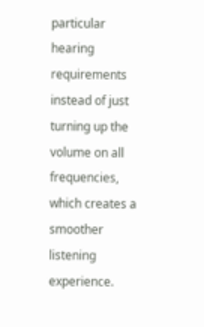particular hearing requirements instead of just turning up the volume on all frequencies, which creates a smoother listening experience.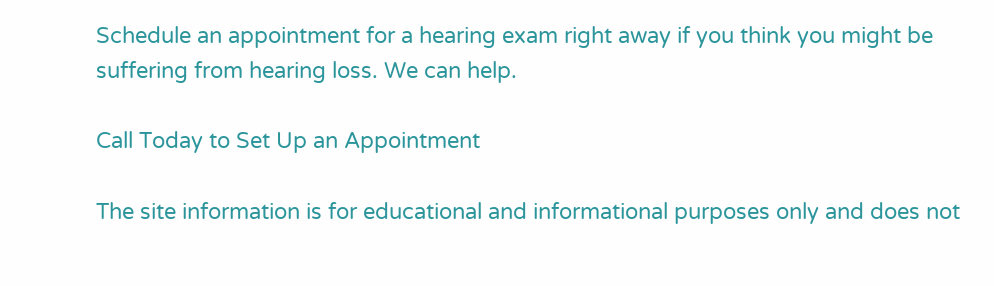Schedule an appointment for a hearing exam right away if you think you might be suffering from hearing loss. We can help.

Call Today to Set Up an Appointment

The site information is for educational and informational purposes only and does not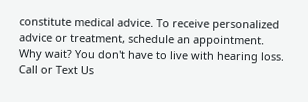constitute medical advice. To receive personalized advice or treatment, schedule an appointment.
Why wait? You don't have to live with hearing loss. Call or Text Us